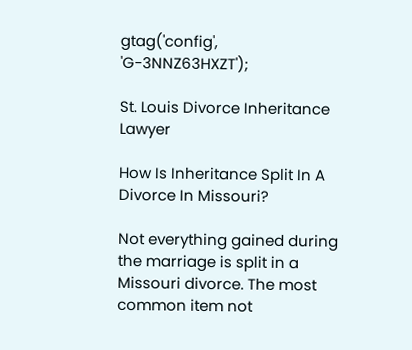gtag('config', 'G-3NNZ63HXZT');

St. Louis Divorce Inheritance Lawyer

How Is Inheritance Split In A Divorce In Missouri?

Not everything gained during the marriage is split in a Missouri divorce. The most common item not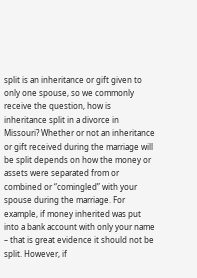split is an inheritance or gift given to only one spouse, so we commonly receive the question, how is inheritance split in a divorce in Missouri? Whether or not an inheritance or gift received during the marriage will be split depends on how the money or assets were separated from or combined or “comingled” with your spouse during the marriage. For example, if money inherited was put into a bank account with only your name – that is great evidence it should not be split. However, if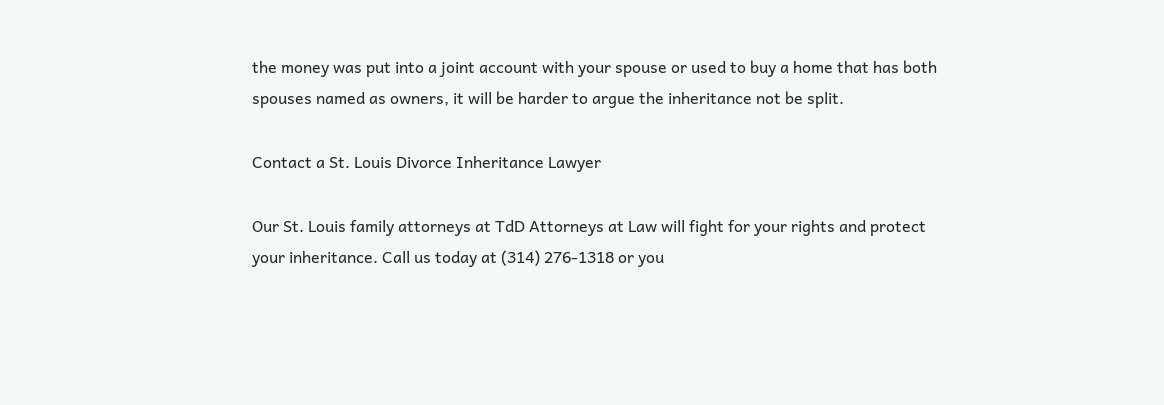the money was put into a joint account with your spouse or used to buy a home that has both spouses named as owners, it will be harder to argue the inheritance not be split.

Contact a St. Louis Divorce Inheritance Lawyer

Our St. Louis family attorneys at TdD Attorneys at Law will fight for your rights and protect your inheritance. Call us today at (314) 276-1318 or you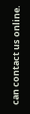can contact us online.